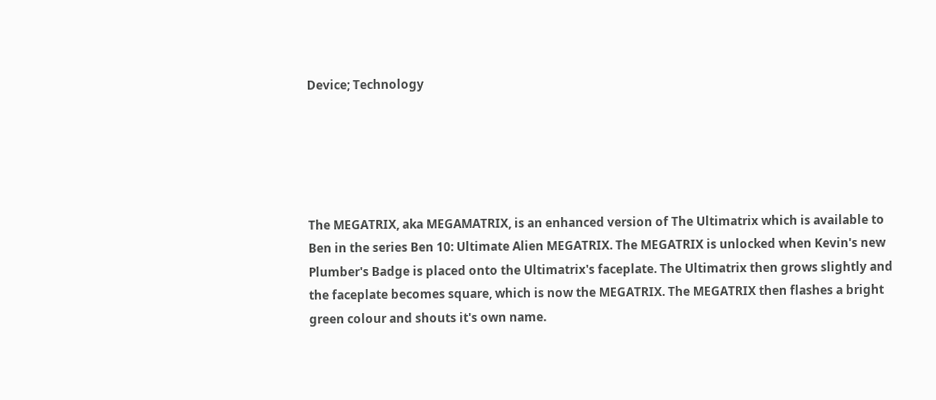Device; Technology





The MEGATRIX, aka MEGAMATRIX, is an enhanced version of The Ultimatrix which is available to Ben in the series Ben 10: Ultimate Alien MEGATRIX. The MEGATRIX is unlocked when Kevin's new Plumber's Badge is placed onto the Ultimatrix's faceplate. The Ultimatrix then grows slightly and the faceplate becomes square, which is now the MEGATRIX. The MEGATRIX then flashes a bright green colour and shouts it's own name.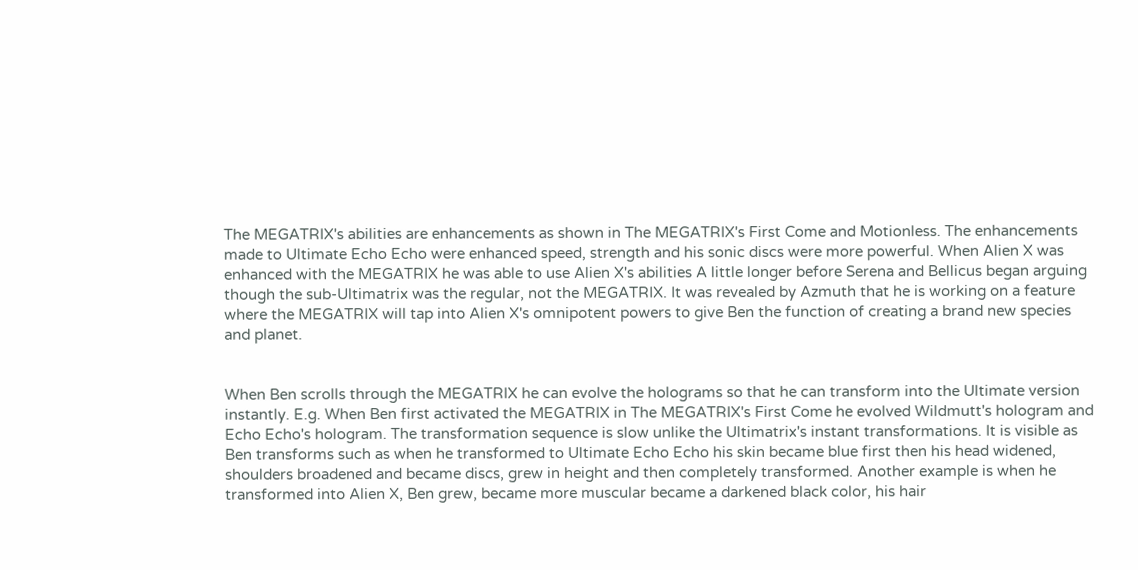The MEGATRIX's abilities are enhancements as shown in The MEGATRIX's First Come and Motionless. The enhancements made to Ultimate Echo Echo were enhanced speed, strength and his sonic discs were more powerful. When Alien X was enhanced with the MEGATRIX he was able to use Alien X's abilities A little longer before Serena and Bellicus began arguing though the sub-Ultimatrix was the regular, not the MEGATRIX. It was revealed by Azmuth that he is working on a feature where the MEGATRIX will tap into Alien X's omnipotent powers to give Ben the function of creating a brand new species and planet.


When Ben scrolls through the MEGATRIX he can evolve the holograms so that he can transform into the Ultimate version instantly. E.g. When Ben first activated the MEGATRIX in The MEGATRIX's First Come he evolved Wildmutt's hologram and Echo Echo's hologram. The transformation sequence is slow unlike the Ultimatrix's instant transformations. It is visible as Ben transforms such as when he transformed to Ultimate Echo Echo his skin became blue first then his head widened, shoulders broadened and became discs, grew in height and then completely transformed. Another example is when he transformed into Alien X, Ben grew, became more muscular became a darkened black color, his hair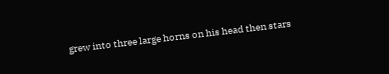grew into three large horns on his head then stars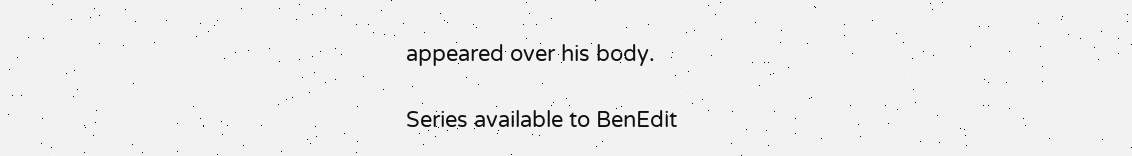appeared over his body.

Series available to BenEdit